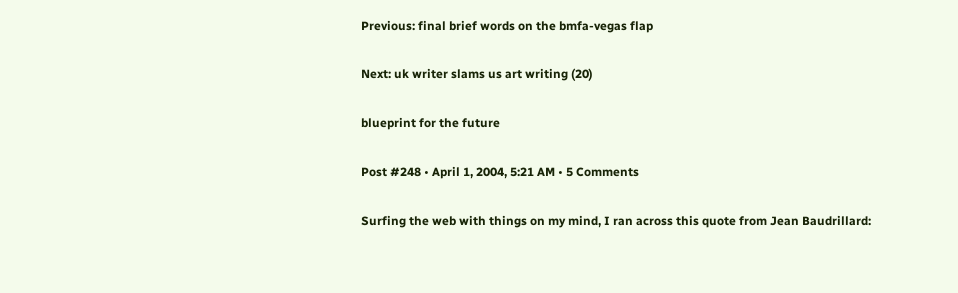Previous: final brief words on the bmfa-vegas flap

Next: uk writer slams us art writing (20)

blueprint for the future

Post #248 • April 1, 2004, 5:21 AM • 5 Comments

Surfing the web with things on my mind, I ran across this quote from Jean Baudrillard: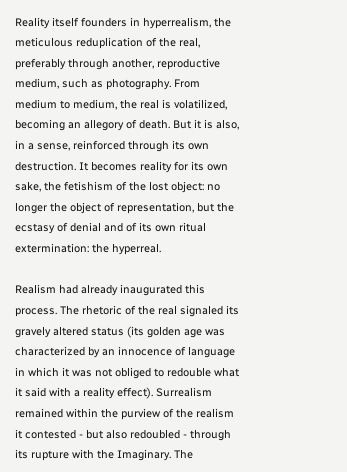Reality itself founders in hyperrealism, the meticulous reduplication of the real, preferably through another, reproductive medium, such as photography. From medium to medium, the real is volatilized, becoming an allegory of death. But it is also, in a sense, reinforced through its own destruction. It becomes reality for its own sake, the fetishism of the lost object: no longer the object of representation, but the ecstasy of denial and of its own ritual extermination: the hyperreal.

Realism had already inaugurated this process. The rhetoric of the real signaled its gravely altered status (its golden age was characterized by an innocence of language in which it was not obliged to redouble what it said with a reality effect). Surrealism remained within the purview of the realism it contested - but also redoubled - through its rupture with the Imaginary. The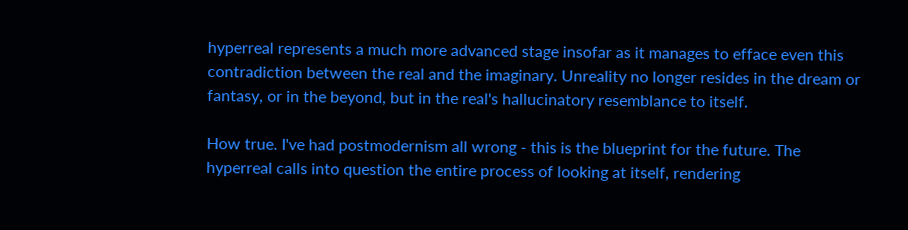hyperreal represents a much more advanced stage insofar as it manages to efface even this contradiction between the real and the imaginary. Unreality no longer resides in the dream or fantasy, or in the beyond, but in the real's hallucinatory resemblance to itself.

How true. I've had postmodernism all wrong - this is the blueprint for the future. The hyperreal calls into question the entire process of looking at itself, rendering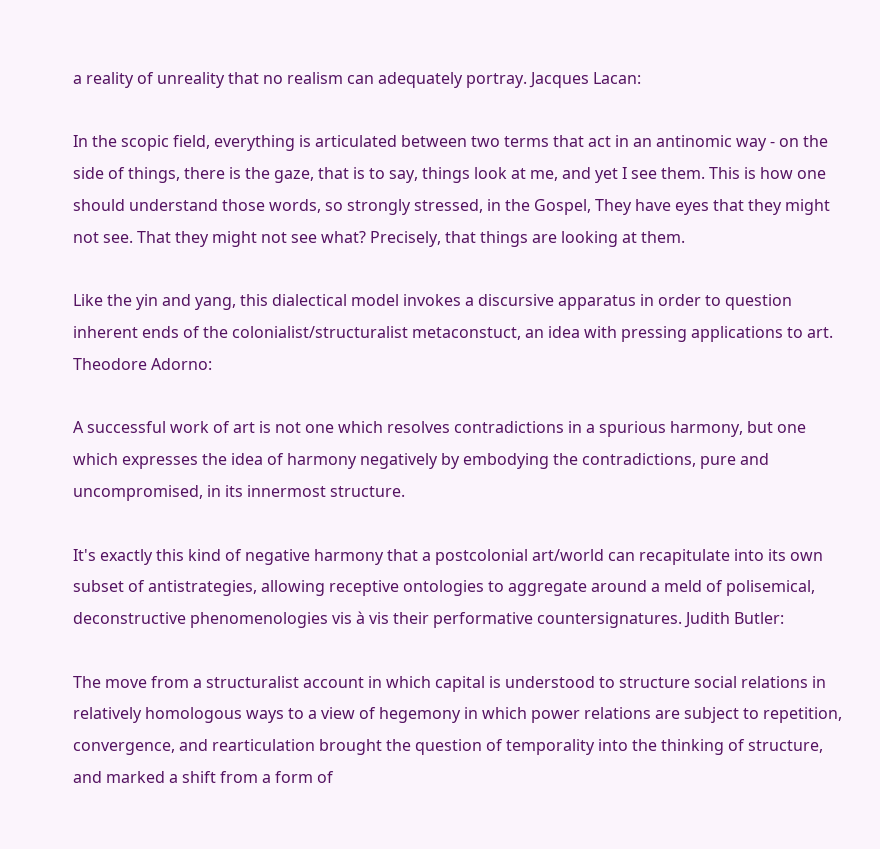a reality of unreality that no realism can adequately portray. Jacques Lacan:

In the scopic field, everything is articulated between two terms that act in an antinomic way - on the side of things, there is the gaze, that is to say, things look at me, and yet I see them. This is how one should understand those words, so strongly stressed, in the Gospel, They have eyes that they might not see. That they might not see what? Precisely, that things are looking at them.

Like the yin and yang, this dialectical model invokes a discursive apparatus in order to question inherent ends of the colonialist/structuralist metaconstuct, an idea with pressing applications to art. Theodore Adorno:

A successful work of art is not one which resolves contradictions in a spurious harmony, but one which expresses the idea of harmony negatively by embodying the contradictions, pure and uncompromised, in its innermost structure.

It's exactly this kind of negative harmony that a postcolonial art/world can recapitulate into its own subset of antistrategies, allowing receptive ontologies to aggregate around a meld of polisemical, deconstructive phenomenologies vis à vis their performative countersignatures. Judith Butler:

The move from a structuralist account in which capital is understood to structure social relations in relatively homologous ways to a view of hegemony in which power relations are subject to repetition, convergence, and rearticulation brought the question of temporality into the thinking of structure, and marked a shift from a form of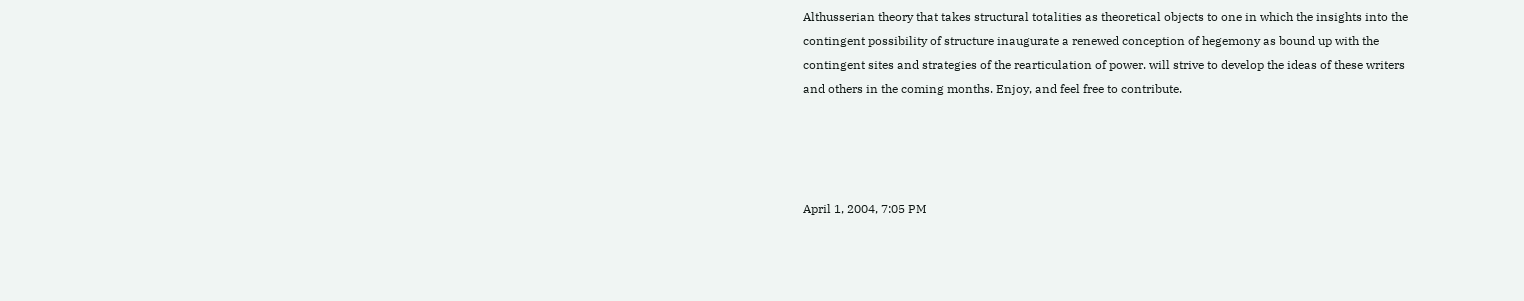Althusserian theory that takes structural totalities as theoretical objects to one in which the insights into the contingent possibility of structure inaugurate a renewed conception of hegemony as bound up with the contingent sites and strategies of the rearticulation of power. will strive to develop the ideas of these writers and others in the coming months. Enjoy, and feel free to contribute.




April 1, 2004, 7:05 PM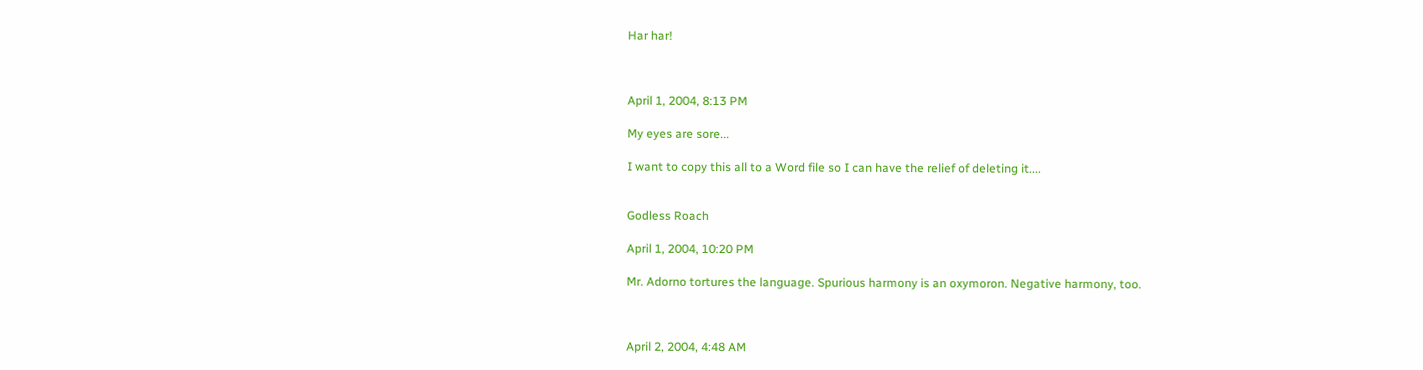Har har!



April 1, 2004, 8:13 PM

My eyes are sore...

I want to copy this all to a Word file so I can have the relief of deleting it....


Godless Roach

April 1, 2004, 10:20 PM

Mr. Adorno tortures the language. Spurious harmony is an oxymoron. Negative harmony, too.



April 2, 2004, 4:48 AM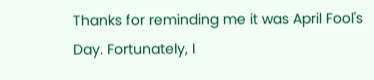Thanks for reminding me it was April Fool's Day. Fortunately, I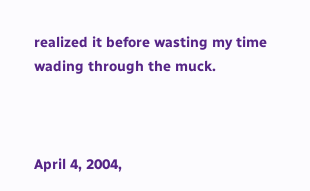realized it before wasting my time wading through the muck.



April 4, 2004,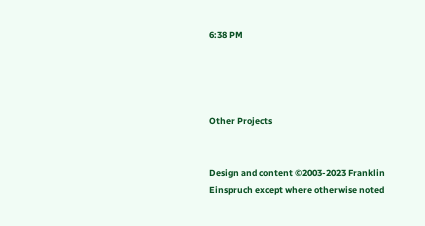6:38 PM




Other Projects


Design and content ©2003-2023 Franklin Einspruch except where otherwise noted